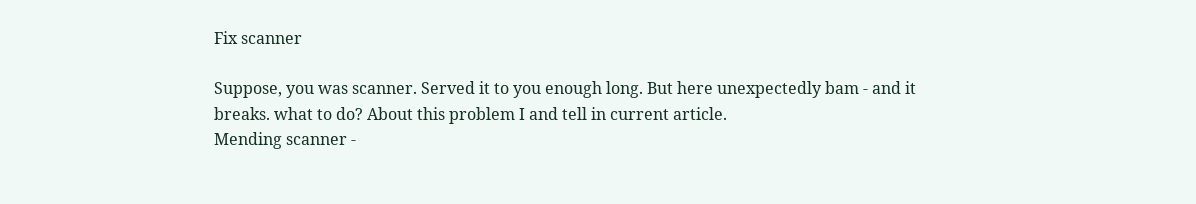Fix scanner

Suppose, you was scanner. Served it to you enough long. But here unexpectedly bam - and it breaks. what to do? About this problem I and tell in current article.
Mending scanner -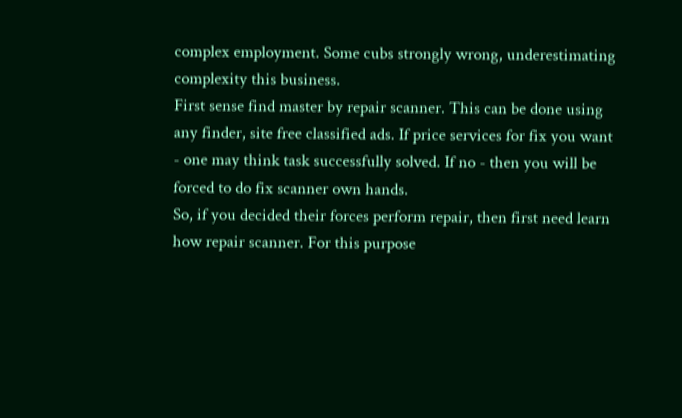complex employment. Some cubs strongly wrong, underestimating complexity this business.
First sense find master by repair scanner. This can be done using any finder, site free classified ads. If price services for fix you want - one may think task successfully solved. If no - then you will be forced to do fix scanner own hands.
So, if you decided their forces perform repair, then first need learn how repair scanner. For this purpose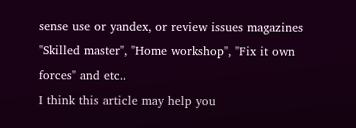sense use or yandex, or review issues magazines "Skilled master", "Home workshop", "Fix it own forces" and etc..
I think this article may help you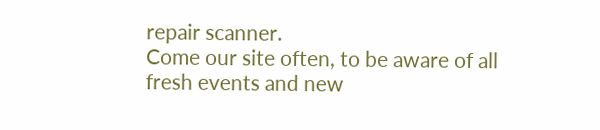repair scanner.
Come our site often, to be aware of all fresh events and new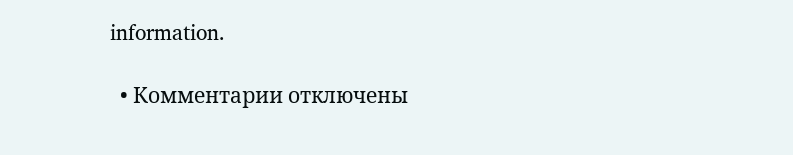information.

  • Комментарии отключены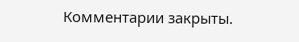Комментарии закрыты.